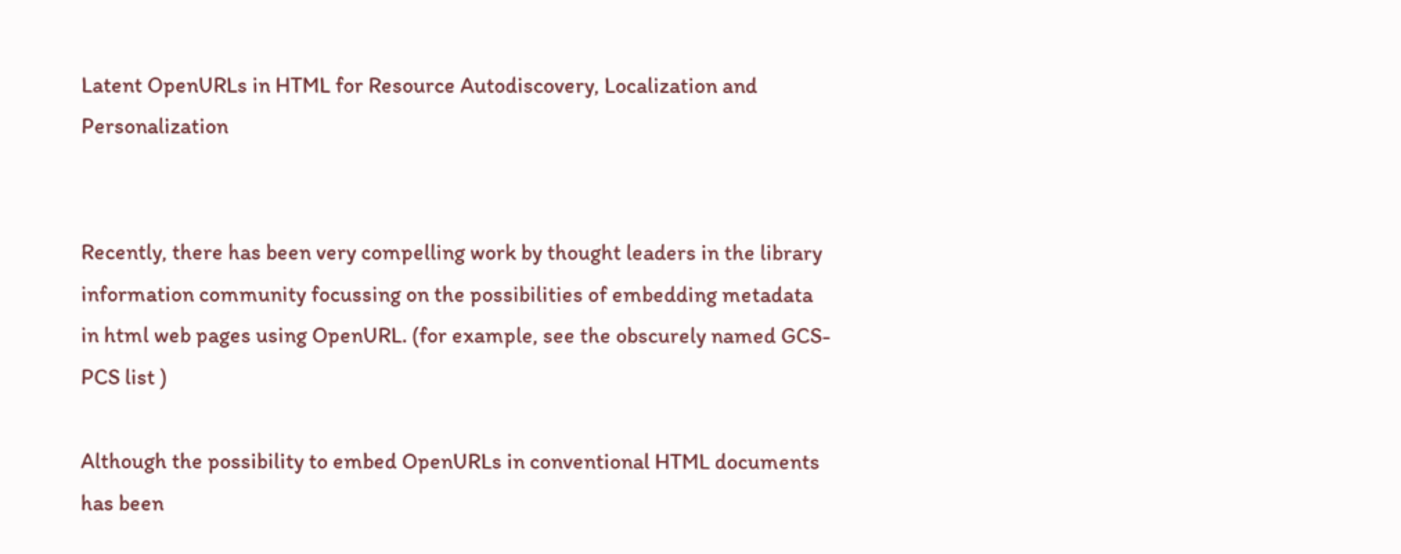Latent OpenURLs in HTML for Resource Autodiscovery, Localization and Personalization


Recently, there has been very compelling work by thought leaders in the library information community focussing on the possibilities of embedding metadata in html web pages using OpenURL. (for example, see the obscurely named GCS-PCS list )

Although the possibility to embed OpenURLs in conventional HTML documents has been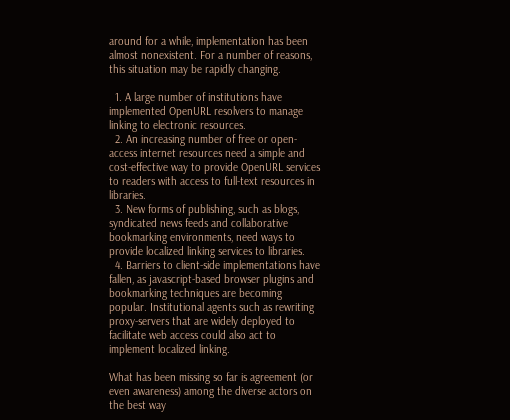around for a while, implementation has been almost nonexistent. For a number of reasons, this situation may be rapidly changing.

  1. A large number of institutions have implemented OpenURL resolvers to manage linking to electronic resources.
  2. An increasing number of free or open-access internet resources need a simple and cost-effective way to provide OpenURL services to readers with access to full-text resources in libraries.
  3. New forms of publishing, such as blogs, syndicated news feeds and collaborative bookmarking environments, need ways to provide localized linking services to libraries.
  4. Barriers to client-side implementations have fallen, as javascript-based browser plugins and bookmarking techniques are becoming popular. Institutional agents such as rewriting proxy-servers that are widely deployed to facilitate web access could also act to implement localized linking.

What has been missing so far is agreement (or even awareness) among the diverse actors on the best way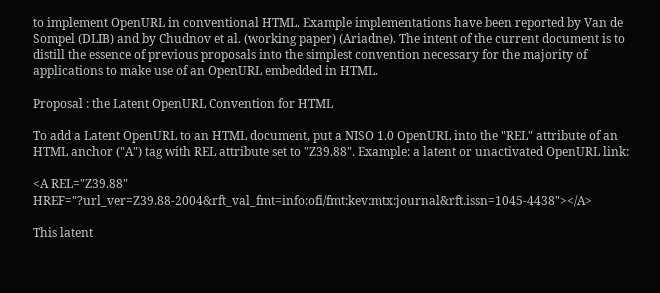to implement OpenURL in conventional HTML. Example implementations have been reported by Van de Sompel (DLIB) and by Chudnov et al. (working paper) (Ariadne). The intent of the current document is to distill the essence of previous proposals into the simplest convention necessary for the majority of applications to make use of an OpenURL embedded in HTML.

Proposal : the Latent OpenURL Convention for HTML

To add a Latent OpenURL to an HTML document, put a NISO 1.0 OpenURL into the "REL" attribute of an HTML anchor ("A") tag with REL attribute set to "Z39.88". Example: a latent or unactivated OpenURL link:

<A REL="Z39.88" HREF="?url_ver=Z39.88-2004&rft_val_fmt=info:ofi/fmt:kev:mtx:journal&rft.issn=1045-4438"></A>

This latent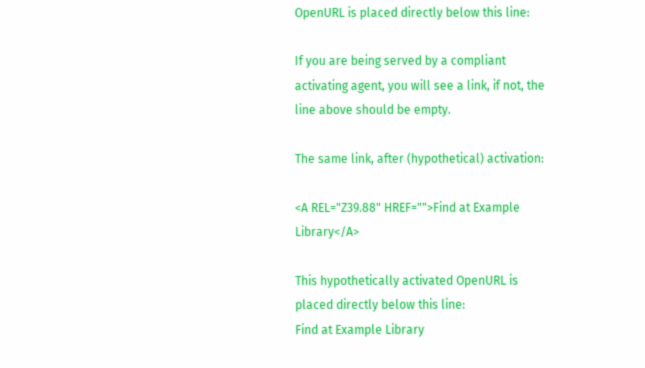OpenURL is placed directly below this line:

If you are being served by a compliant activating agent, you will see a link, if not, the line above should be empty.

The same link, after (hypothetical) activation:

<A REL="Z39.88" HREF="">Find at Example Library</A>

This hypothetically activated OpenURL is placed directly below this line:
Find at Example Library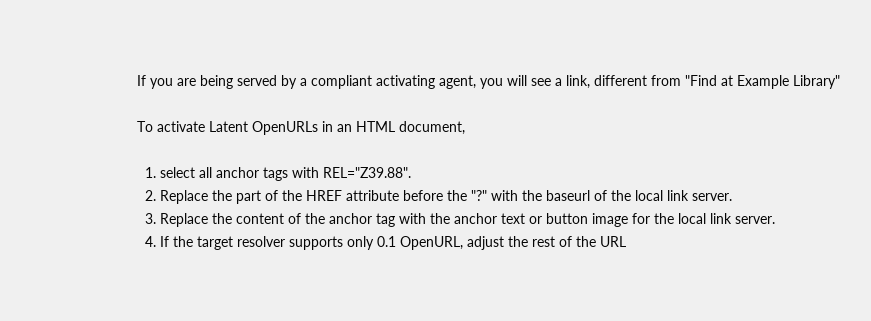If you are being served by a compliant activating agent, you will see a link, different from "Find at Example Library"

To activate Latent OpenURLs in an HTML document,

  1. select all anchor tags with REL="Z39.88".
  2. Replace the part of the HREF attribute before the "?" with the baseurl of the local link server.
  3. Replace the content of the anchor tag with the anchor text or button image for the local link server.
  4. If the target resolver supports only 0.1 OpenURL, adjust the rest of the URL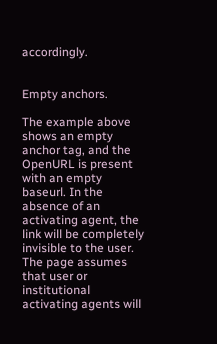accordingly.


Empty anchors.

The example above shows an empty anchor tag, and the OpenURL is present with an empty baseurl. In the absence of an activating agent, the link will be completely invisible to the user. The page assumes that user or institutional activating agents will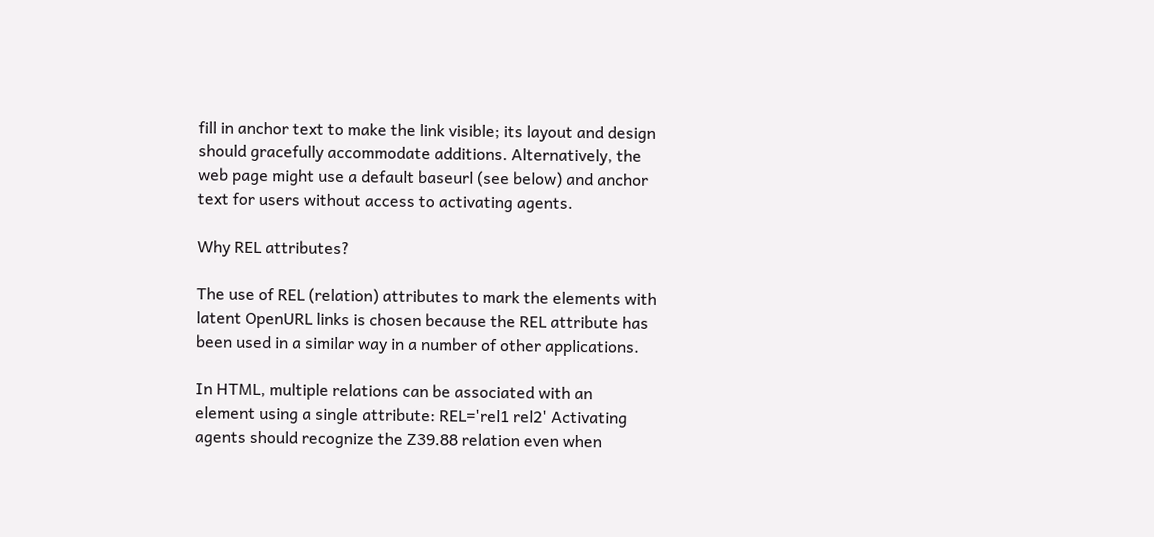fill in anchor text to make the link visible; its layout and design should gracefully accommodate additions. Alternatively, the web page might use a default baseurl (see below) and anchor text for users without access to activating agents.

Why REL attributes?

The use of REL (relation) attributes to mark the elements with latent OpenURL links is chosen because the REL attribute has been used in a similar way in a number of other applications.

In HTML, multiple relations can be associated with an element using a single attribute: REL='rel1 rel2' Activating agents should recognize the Z39.88 relation even when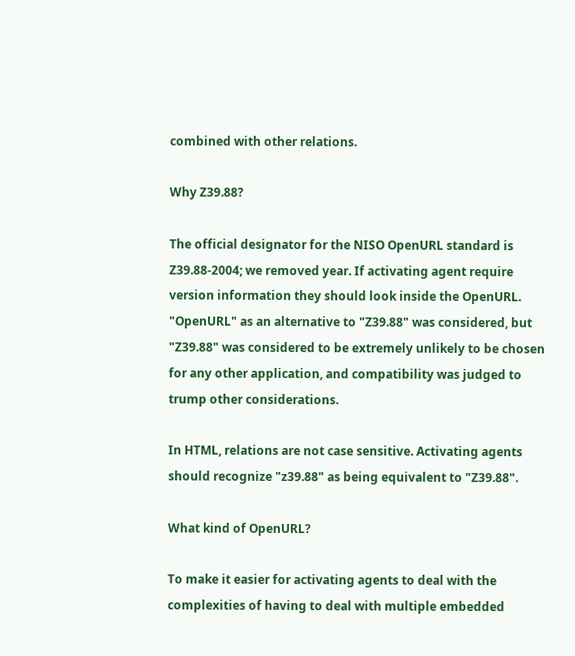combined with other relations.

Why Z39.88?

The official designator for the NISO OpenURL standard is Z39.88-2004; we removed year. If activating agent require version information they should look inside the OpenURL. "OpenURL" as an alternative to "Z39.88" was considered, but "Z39.88" was considered to be extremely unlikely to be chosen for any other application, and compatibility was judged to trump other considerations.

In HTML, relations are not case sensitive. Activating agents should recognize "z39.88" as being equivalent to "Z39.88".

What kind of OpenURL?

To make it easier for activating agents to deal with the complexities of having to deal with multiple embedded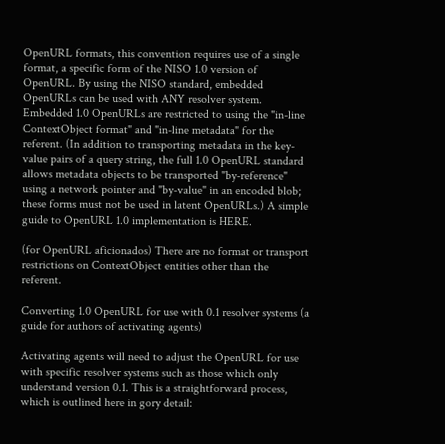OpenURL formats, this convention requires use of a single format, a specific form of the NISO 1.0 version of OpenURL. By using the NISO standard, embedded OpenURLs can be used with ANY resolver system. Embedded 1.0 OpenURLs are restricted to using the "in-line ContextObject format" and "in-line metadata" for the referent. (In addition to transporting metadata in the key-value pairs of a query string, the full 1.0 OpenURL standard allows metadata objects to be transported "by-reference" using a network pointer and "by-value" in an encoded blob; these forms must not be used in latent OpenURLs.) A simple guide to OpenURL 1.0 implementation is HERE.

(for OpenURL aficionados) There are no format or transport restrictions on ContextObject entities other than the referent.

Converting 1.0 OpenURL for use with 0.1 resolver systems (a guide for authors of activating agents)

Activating agents will need to adjust the OpenURL for use with specific resolver systems such as those which only understand version 0.1. This is a straightforward process, which is outlined here in gory detail: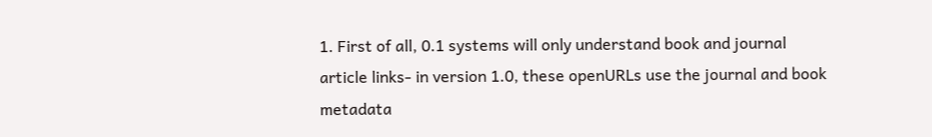1. First of all, 0.1 systems will only understand book and journal article links- in version 1.0, these openURLs use the journal and book metadata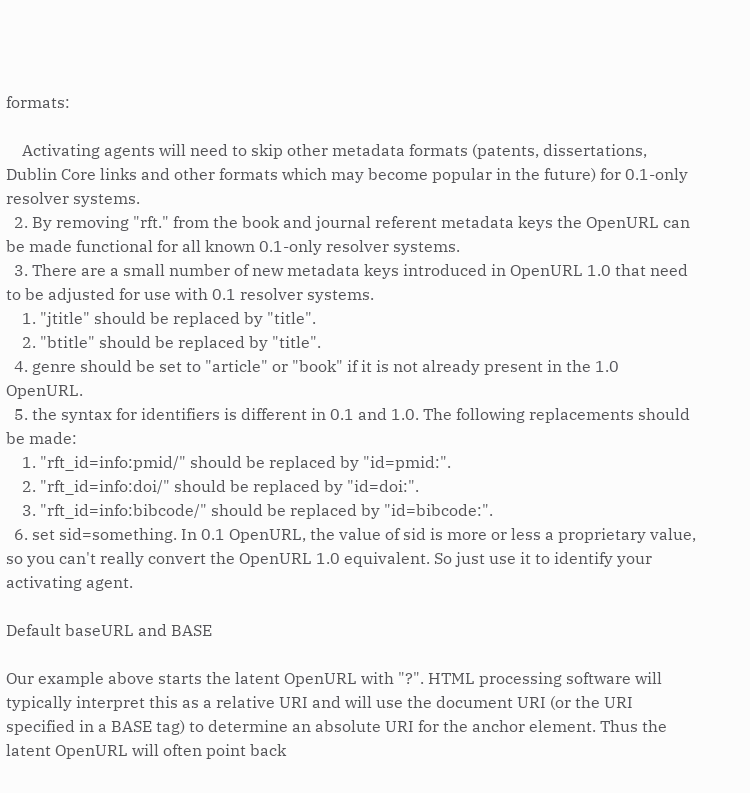formats:

    Activating agents will need to skip other metadata formats (patents, dissertations, Dublin Core links and other formats which may become popular in the future) for 0.1-only resolver systems.
  2. By removing "rft." from the book and journal referent metadata keys the OpenURL can be made functional for all known 0.1-only resolver systems.
  3. There are a small number of new metadata keys introduced in OpenURL 1.0 that need to be adjusted for use with 0.1 resolver systems.
    1. "jtitle" should be replaced by "title".
    2. "btitle" should be replaced by "title".
  4. genre should be set to "article" or "book" if it is not already present in the 1.0 OpenURL.
  5. the syntax for identifiers is different in 0.1 and 1.0. The following replacements should be made:
    1. "rft_id=info:pmid/" should be replaced by "id=pmid:".
    2. "rft_id=info:doi/" should be replaced by "id=doi:".
    3. "rft_id=info:bibcode/" should be replaced by "id=bibcode:".
  6. set sid=something. In 0.1 OpenURL, the value of sid is more or less a proprietary value, so you can't really convert the OpenURL 1.0 equivalent. So just use it to identify your activating agent.

Default baseURL and BASE

Our example above starts the latent OpenURL with "?". HTML processing software will typically interpret this as a relative URI and will use the document URI (or the URI specified in a BASE tag) to determine an absolute URI for the anchor element. Thus the latent OpenURL will often point back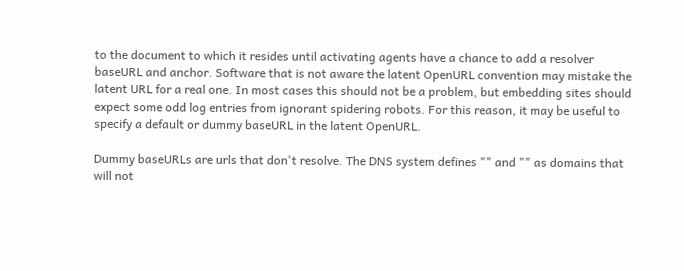to the document to which it resides until activating agents have a chance to add a resolver baseURL and anchor. Software that is not aware the latent OpenURL convention may mistake the latent URL for a real one. In most cases this should not be a problem, but embedding sites should expect some odd log entries from ignorant spidering robots. For this reason, it may be useful to specify a default or dummy baseURL in the latent OpenURL.

Dummy baseURLs are urls that don't resolve. The DNS system defines "" and "" as domains that will not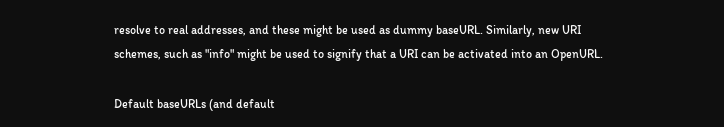resolve to real addresses, and these might be used as dummy baseURL. Similarly, new URI schemes, such as "info" might be used to signify that a URI can be activated into an OpenURL.

Default baseURLs (and default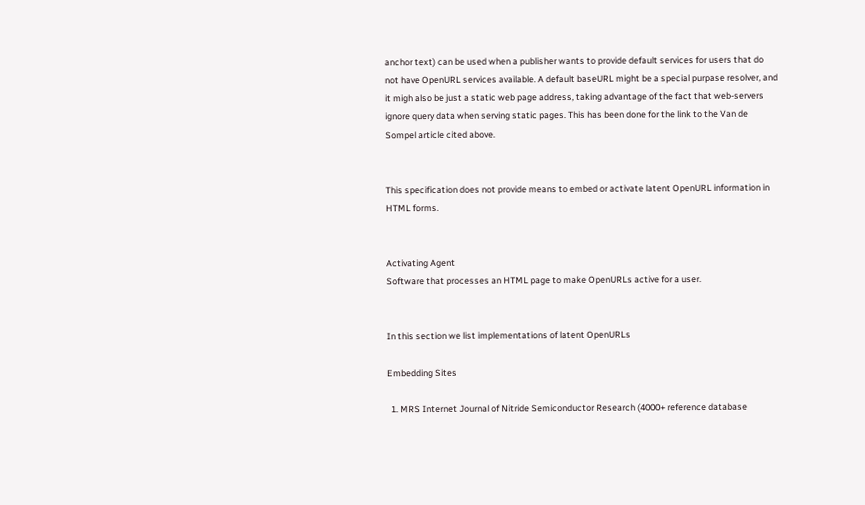anchor text) can be used when a publisher wants to provide default services for users that do not have OpenURL services available. A default baseURL might be a special purpase resolver, and it migh also be just a static web page address, taking advantage of the fact that web-servers ignore query data when serving static pages. This has been done for the link to the Van de Sompel article cited above.


This specification does not provide means to embed or activate latent OpenURL information in HTML forms.


Activating Agent
Software that processes an HTML page to make OpenURLs active for a user.


In this section we list implementations of latent OpenURLs

Embedding Sites

  1. MRS Internet Journal of Nitride Semiconductor Research (4000+ reference database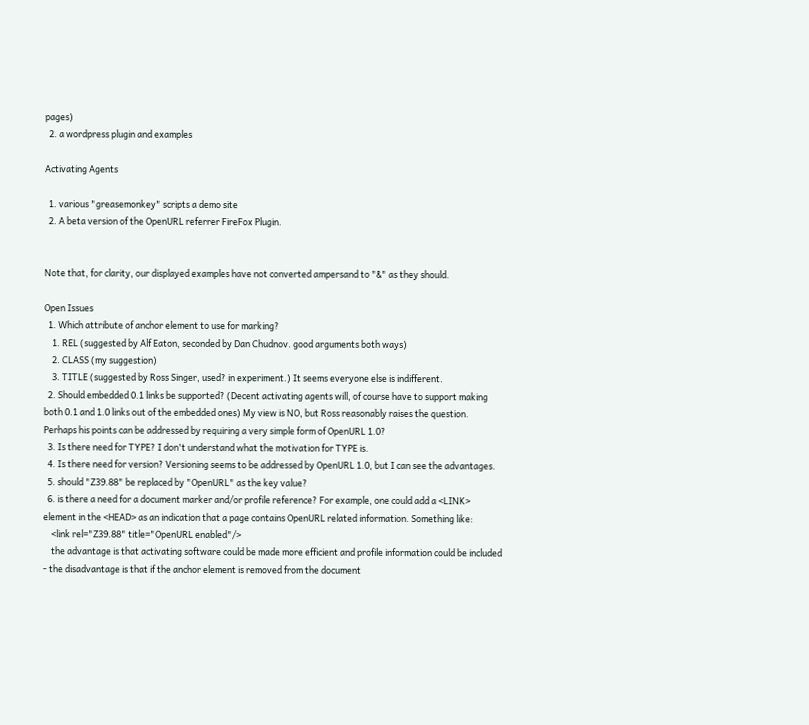pages)
  2. a wordpress plugin and examples

Activating Agents

  1. various "greasemonkey" scripts a demo site
  2. A beta version of the OpenURL referrer FireFox Plugin.


Note that, for clarity, our displayed examples have not converted ampersand to "&" as they should.

Open Issues
  1. Which attribute of anchor element to use for marking?
    1. REL (suggested by Alf Eaton, seconded by Dan Chudnov. good arguments both ways)
    2. CLASS (my suggestion)
    3. TITLE (suggested by Ross Singer, used? in experiment.) It seems everyone else is indifferent.
  2. Should embedded 0.1 links be supported? (Decent activating agents will, of course have to support making both 0.1 and 1.0 links out of the embedded ones) My view is NO, but Ross reasonably raises the question. Perhaps his points can be addressed by requiring a very simple form of OpenURL 1.0?
  3. Is there need for TYPE? I don't understand what the motivation for TYPE is.
  4. Is there need for version? Versioning seems to be addressed by OpenURL 1.0, but I can see the advantages.
  5. should "Z39.88" be replaced by "OpenURL" as the key value?
  6. is there a need for a document marker and/or profile reference? For example, one could add a <LINK> element in the <HEAD> as an indication that a page contains OpenURL related information. Something like:
    <link rel="Z39.88" title="OpenURL enabled"/>
    the advantage is that activating software could be made more efficient and profile information could be included - the disadvantage is that if the anchor element is removed from the document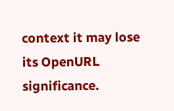context it may lose its OpenURL significance.